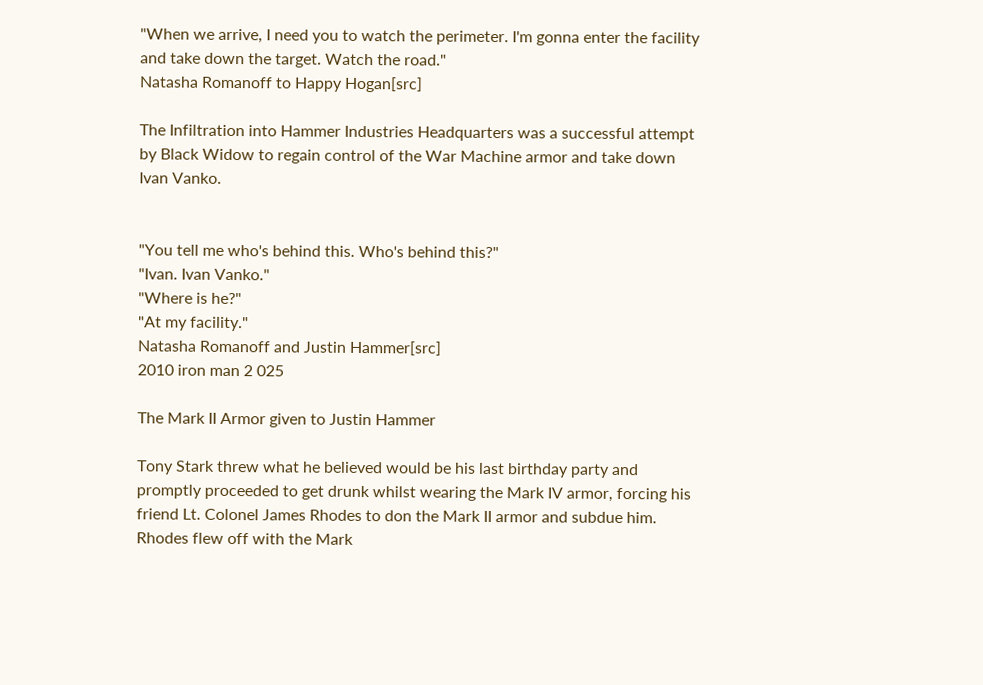"When we arrive, I need you to watch the perimeter. I'm gonna enter the facility and take down the target. Watch the road."
Natasha Romanoff to Happy Hogan[src]

The Infiltration into Hammer Industries Headquarters was a successful attempt by Black Widow to regain control of the War Machine armor and take down Ivan Vanko.


"You tell me who's behind this. Who's behind this?"
"Ivan. Ivan Vanko."
"Where is he?"
"At my facility."
Natasha Romanoff and Justin Hammer[src]
2010 iron man 2 025

The Mark II Armor given to Justin Hammer

Tony Stark threw what he believed would be his last birthday party and promptly proceeded to get drunk whilst wearing the Mark IV armor, forcing his friend Lt. Colonel James Rhodes to don the Mark II armor and subdue him. Rhodes flew off with the Mark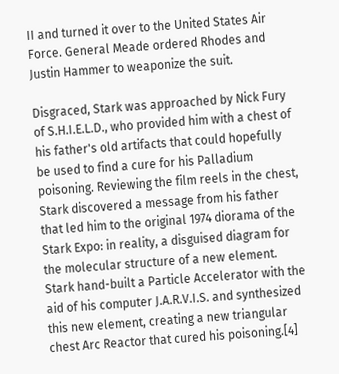II and turned it over to the United States Air Force. General Meade ordered Rhodes and Justin Hammer to weaponize the suit.

Disgraced, Stark was approached by Nick Fury of S.H.I.E.L.D., who provided him with a chest of his father's old artifacts that could hopefully be used to find a cure for his Palladium poisoning. Reviewing the film reels in the chest, Stark discovered a message from his father that led him to the original 1974 diorama of the Stark Expo: in reality, a disguised diagram for the molecular structure of a new element. Stark hand-built a Particle Accelerator with the aid of his computer J.A.R.V.I.S. and synthesized this new element, creating a new triangular chest Arc Reactor that cured his poisoning.[4]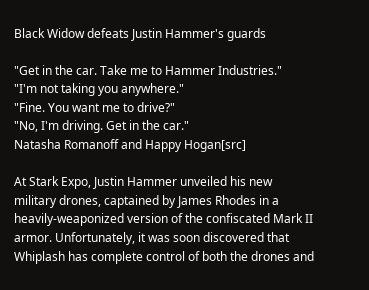Black Widow defeats Justin Hammer's guards

"Get in the car. Take me to Hammer Industries."
"I'm not taking you anywhere."
"Fine. You want me to drive?"
"No, I'm driving. Get in the car."
Natasha Romanoff and Happy Hogan[src]

At Stark Expo, Justin Hammer unveiled his new military drones, captained by James Rhodes in a heavily-weaponized version of the confiscated Mark II armor. Unfortunately, it was soon discovered that Whiplash has complete control of both the drones and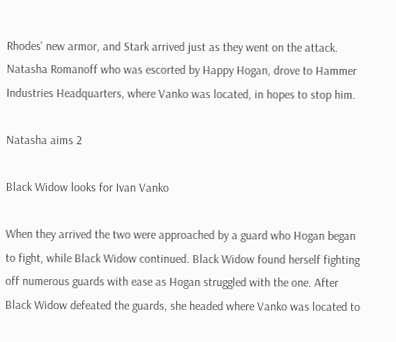Rhodes' new armor, and Stark arrived just as they went on the attack. Natasha Romanoff who was escorted by Happy Hogan, drove to Hammer Industries Headquarters, where Vanko was located, in hopes to stop him.

Natasha aims 2

Black Widow looks for Ivan Vanko

When they arrived the two were approached by a guard who Hogan began to fight, while Black Widow continued. Black Widow found herself fighting off numerous guards with ease as Hogan struggled with the one. After Black Widow defeated the guards, she headed where Vanko was located to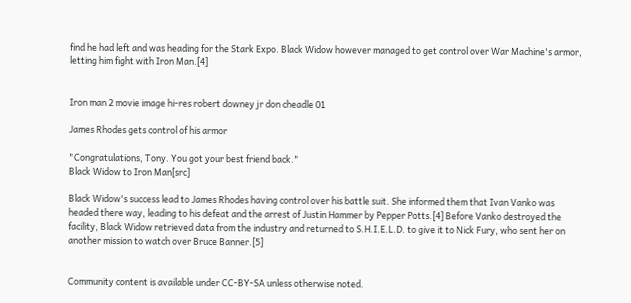find he had left and was heading for the Stark Expo. Black Widow however managed to get control over War Machine's armor, letting him fight with Iron Man.[4]


Iron man 2 movie image hi-res robert downey jr don cheadle 01

James Rhodes gets control of his armor

"Congratulations, Tony. You got your best friend back."
Black Widow to Iron Man[src]

Black Widow's success lead to James Rhodes having control over his battle suit. She informed them that Ivan Vanko was headed there way, leading to his defeat and the arrest of Justin Hammer by Pepper Potts.[4] Before Vanko destroyed the facility, Black Widow retrieved data from the industry and returned to S.H.I.E.L.D. to give it to Nick Fury, who sent her on another mission to watch over Bruce Banner.[5]


Community content is available under CC-BY-SA unless otherwise noted.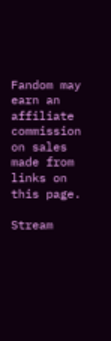Fandom may earn an affiliate commission on sales made from links on this page.

Stream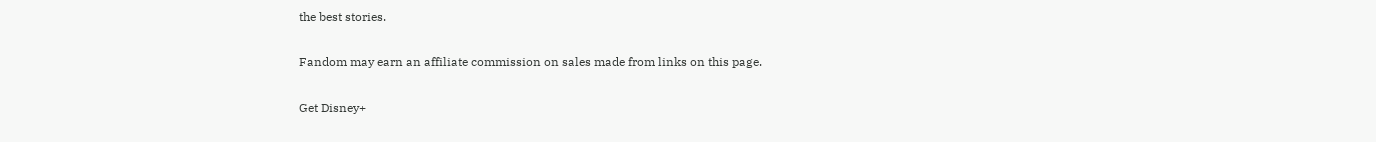the best stories.

Fandom may earn an affiliate commission on sales made from links on this page.

Get Disney+